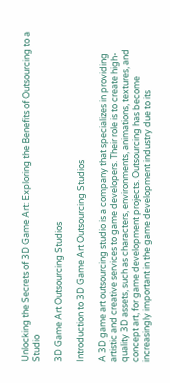Unlocking the Secrets of 3D Game Art: Exploring the Benefits of Outsourcing to a Studio

3D Game Art Outsourcing Studios

Introduction to 3D Game Art Outsourcing Studios

A 3D game art outsourcing studio is a company that specializes in providing artistic and creative services to game developers. Their role is to create high-quality 3D assets, such as characters, environments, animations, textures, and concept art, for game development projects. Outsourcing has become increasingly important in the game development industry due to its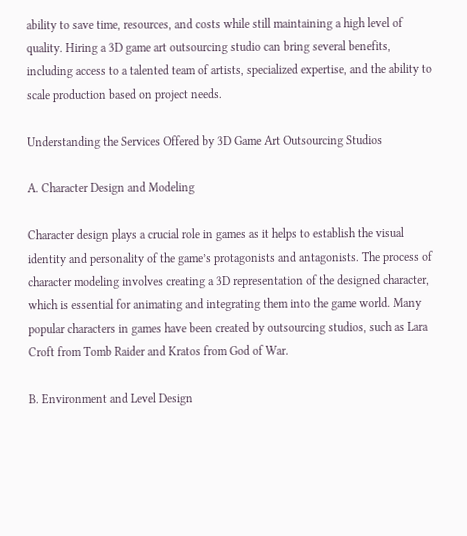ability to save time, resources, and costs while still maintaining a high level of quality. Hiring a 3D game art outsourcing studio can bring several benefits, including access to a talented team of artists, specialized expertise, and the ability to scale production based on project needs.

Understanding the Services Offered by 3D Game Art Outsourcing Studios

A. Character Design and Modeling

Character design plays a crucial role in games as it helps to establish the visual identity and personality of the game’s protagonists and antagonists. The process of character modeling involves creating a 3D representation of the designed character, which is essential for animating and integrating them into the game world. Many popular characters in games have been created by outsourcing studios, such as Lara Croft from Tomb Raider and Kratos from God of War.

B. Environment and Level Design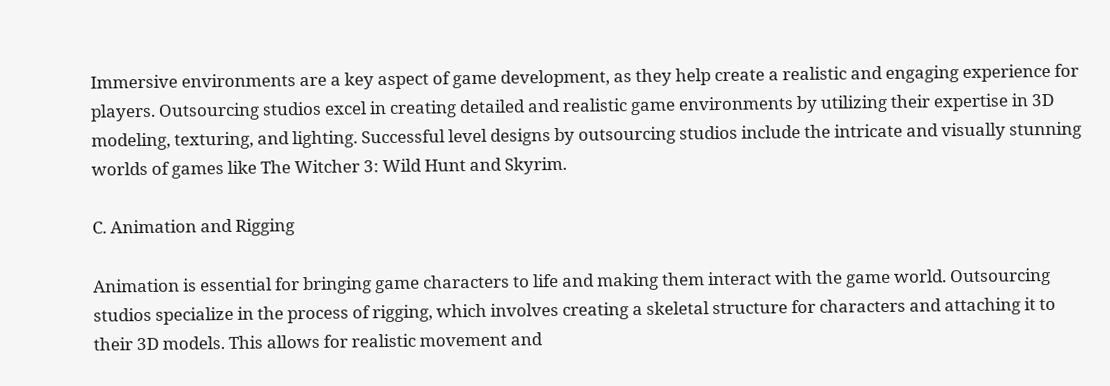Immersive environments are a key aspect of game development, as they help create a realistic and engaging experience for players. Outsourcing studios excel in creating detailed and realistic game environments by utilizing their expertise in 3D modeling, texturing, and lighting. Successful level designs by outsourcing studios include the intricate and visually stunning worlds of games like The Witcher 3: Wild Hunt and Skyrim.

C. Animation and Rigging

Animation is essential for bringing game characters to life and making them interact with the game world. Outsourcing studios specialize in the process of rigging, which involves creating a skeletal structure for characters and attaching it to their 3D models. This allows for realistic movement and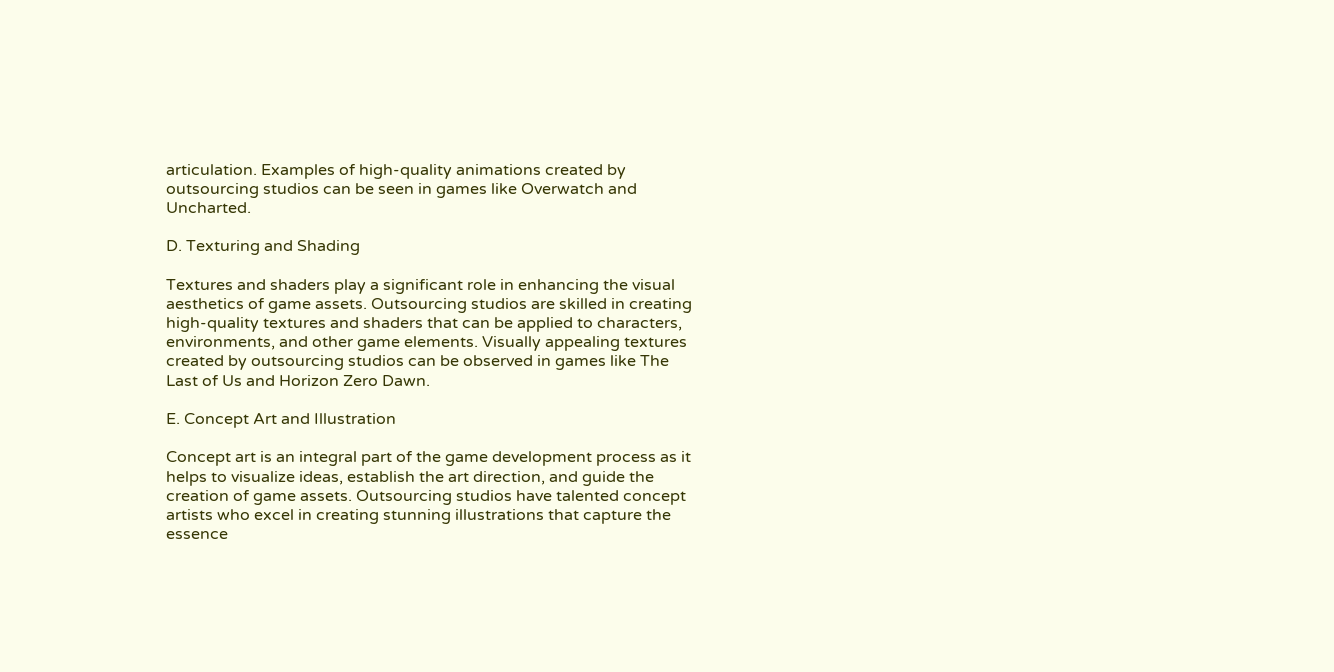articulation. Examples of high-quality animations created by outsourcing studios can be seen in games like Overwatch and Uncharted.

D. Texturing and Shading

Textures and shaders play a significant role in enhancing the visual aesthetics of game assets. Outsourcing studios are skilled in creating high-quality textures and shaders that can be applied to characters, environments, and other game elements. Visually appealing textures created by outsourcing studios can be observed in games like The Last of Us and Horizon Zero Dawn.

E. Concept Art and Illustration

Concept art is an integral part of the game development process as it helps to visualize ideas, establish the art direction, and guide the creation of game assets. Outsourcing studios have talented concept artists who excel in creating stunning illustrations that capture the essence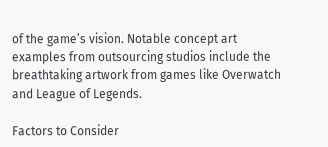of the game’s vision. Notable concept art examples from outsourcing studios include the breathtaking artwork from games like Overwatch and League of Legends.

Factors to Consider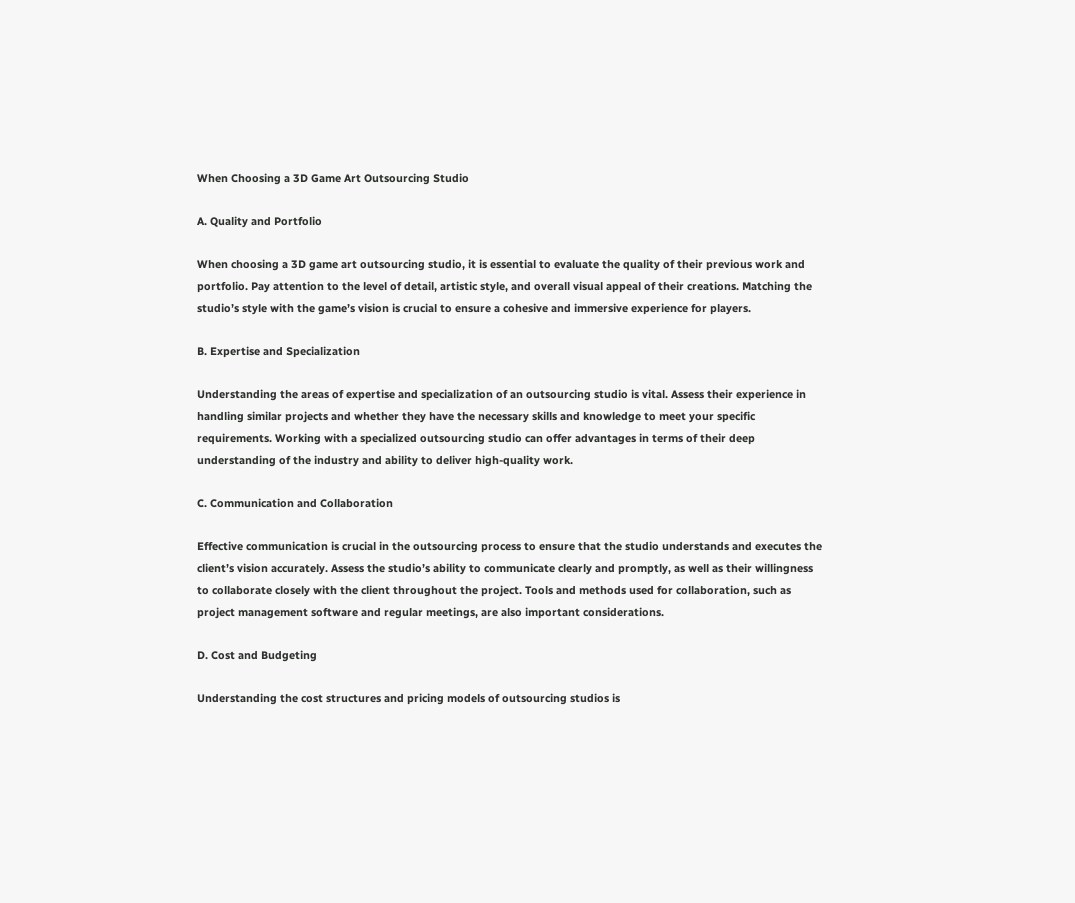When Choosing a 3D Game Art Outsourcing Studio

A. Quality and Portfolio

When choosing a 3D game art outsourcing studio, it is essential to evaluate the quality of their previous work and portfolio. Pay attention to the level of detail, artistic style, and overall visual appeal of their creations. Matching the studio’s style with the game’s vision is crucial to ensure a cohesive and immersive experience for players.

B. Expertise and Specialization

Understanding the areas of expertise and specialization of an outsourcing studio is vital. Assess their experience in handling similar projects and whether they have the necessary skills and knowledge to meet your specific requirements. Working with a specialized outsourcing studio can offer advantages in terms of their deep understanding of the industry and ability to deliver high-quality work.

C. Communication and Collaboration

Effective communication is crucial in the outsourcing process to ensure that the studio understands and executes the client’s vision accurately. Assess the studio’s ability to communicate clearly and promptly, as well as their willingness to collaborate closely with the client throughout the project. Tools and methods used for collaboration, such as project management software and regular meetings, are also important considerations.

D. Cost and Budgeting

Understanding the cost structures and pricing models of outsourcing studios is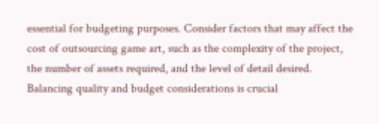essential for budgeting purposes. Consider factors that may affect the cost of outsourcing game art, such as the complexity of the project, the number of assets required, and the level of detail desired. Balancing quality and budget considerations is crucial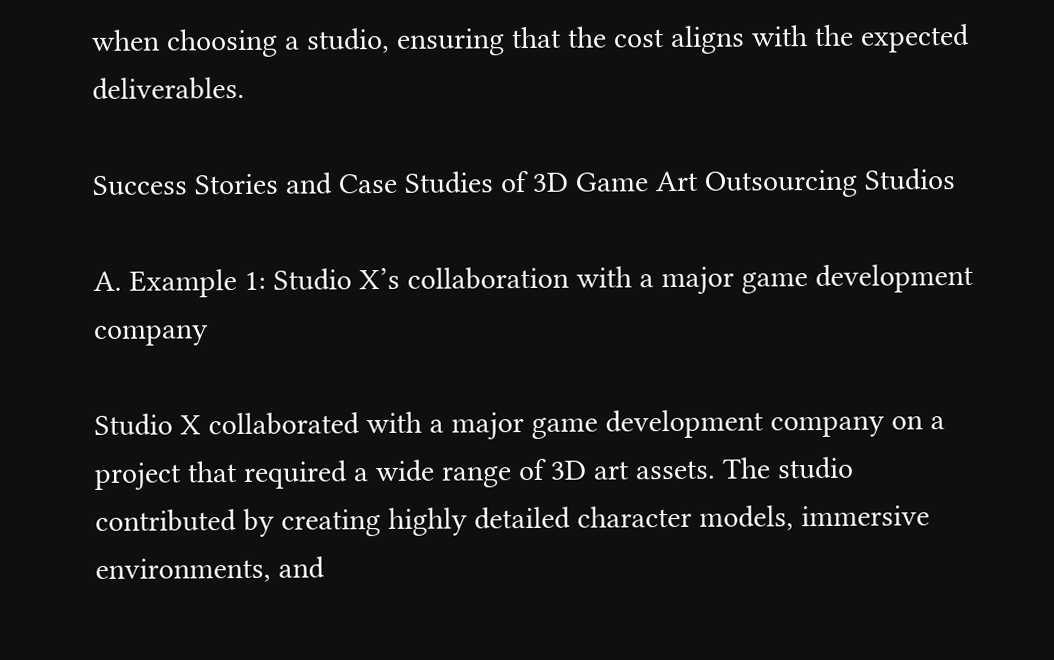when choosing a studio, ensuring that the cost aligns with the expected deliverables.

Success Stories and Case Studies of 3D Game Art Outsourcing Studios

A. Example 1: Studio X’s collaboration with a major game development company

Studio X collaborated with a major game development company on a project that required a wide range of 3D art assets. The studio contributed by creating highly detailed character models, immersive environments, and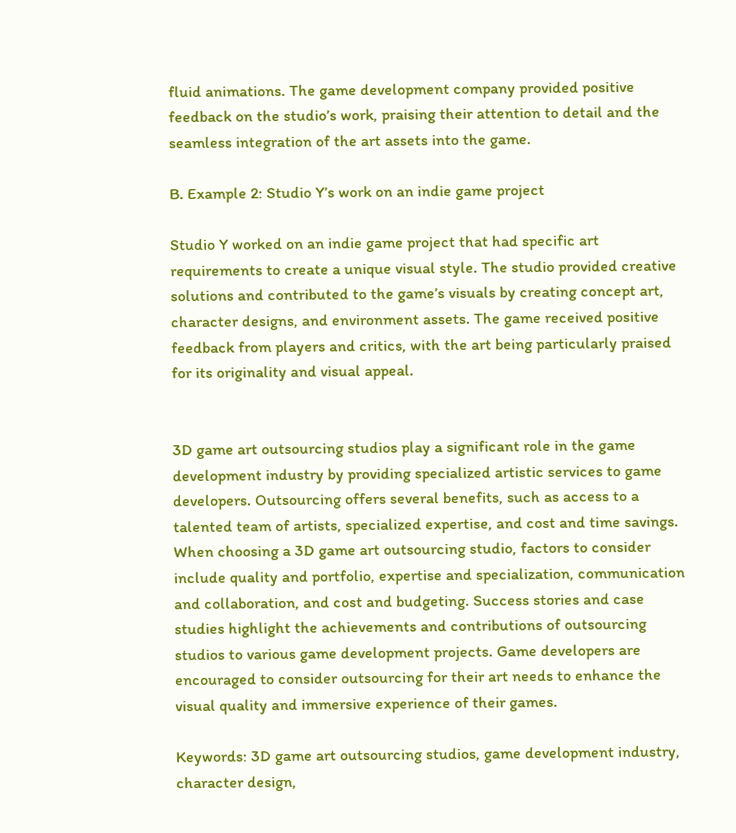fluid animations. The game development company provided positive feedback on the studio’s work, praising their attention to detail and the seamless integration of the art assets into the game.

B. Example 2: Studio Y’s work on an indie game project

Studio Y worked on an indie game project that had specific art requirements to create a unique visual style. The studio provided creative solutions and contributed to the game’s visuals by creating concept art, character designs, and environment assets. The game received positive feedback from players and critics, with the art being particularly praised for its originality and visual appeal.


3D game art outsourcing studios play a significant role in the game development industry by providing specialized artistic services to game developers. Outsourcing offers several benefits, such as access to a talented team of artists, specialized expertise, and cost and time savings. When choosing a 3D game art outsourcing studio, factors to consider include quality and portfolio, expertise and specialization, communication and collaboration, and cost and budgeting. Success stories and case studies highlight the achievements and contributions of outsourcing studios to various game development projects. Game developers are encouraged to consider outsourcing for their art needs to enhance the visual quality and immersive experience of their games.

Keywords: 3D game art outsourcing studios, game development industry, character design,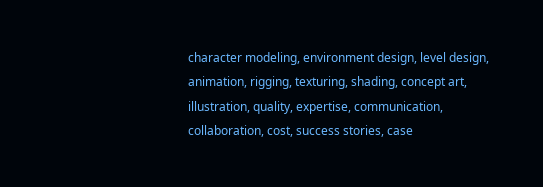character modeling, environment design, level design, animation, rigging, texturing, shading, concept art, illustration, quality, expertise, communication, collaboration, cost, success stories, case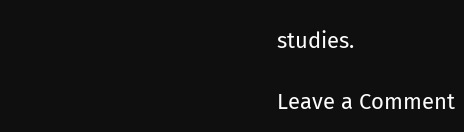studies.

Leave a Comment